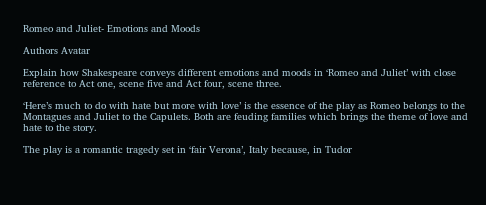Romeo and Juliet- Emotions and Moods

Authors Avatar

Explain how Shakespeare conveys different emotions and moods in ‘Romeo and Juliet’ with close reference to Act one, scene five and Act four, scene three.

‘Here’s much to do with hate but more with love’ is the essence of the play as Romeo belongs to the Montagues and Juliet to the Capulets. Both are feuding families which brings the theme of love and hate to the story.

The play is a romantic tragedy set in ‘fair Verona’, Italy because, in Tudor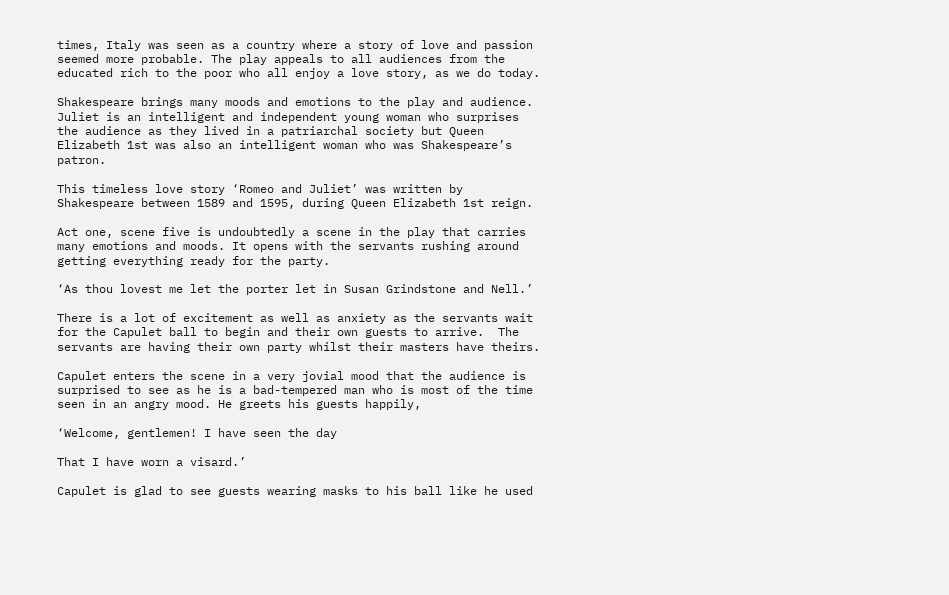times, Italy was seen as a country where a story of love and passion seemed more probable. The play appeals to all audiences from the educated rich to the poor who all enjoy a love story, as we do today.

Shakespeare brings many moods and emotions to the play and audience. Juliet is an intelligent and independent young woman who surprises the audience as they lived in a patriarchal society but Queen Elizabeth 1st was also an intelligent woman who was Shakespeare’s patron.

This timeless love story ‘Romeo and Juliet’ was written by Shakespeare between 1589 and 1595, during Queen Elizabeth 1st reign.

Act one, scene five is undoubtedly a scene in the play that carries many emotions and moods. It opens with the servants rushing around getting everything ready for the party.

‘As thou lovest me let the porter let in Susan Grindstone and Nell.’

There is a lot of excitement as well as anxiety as the servants wait for the Capulet ball to begin and their own guests to arrive.  The servants are having their own party whilst their masters have theirs.

Capulet enters the scene in a very jovial mood that the audience is surprised to see as he is a bad-tempered man who is most of the time seen in an angry mood. He greets his guests happily,

‘Welcome, gentlemen! I have seen the day

That I have worn a visard.’

Capulet is glad to see guests wearing masks to his ball like he used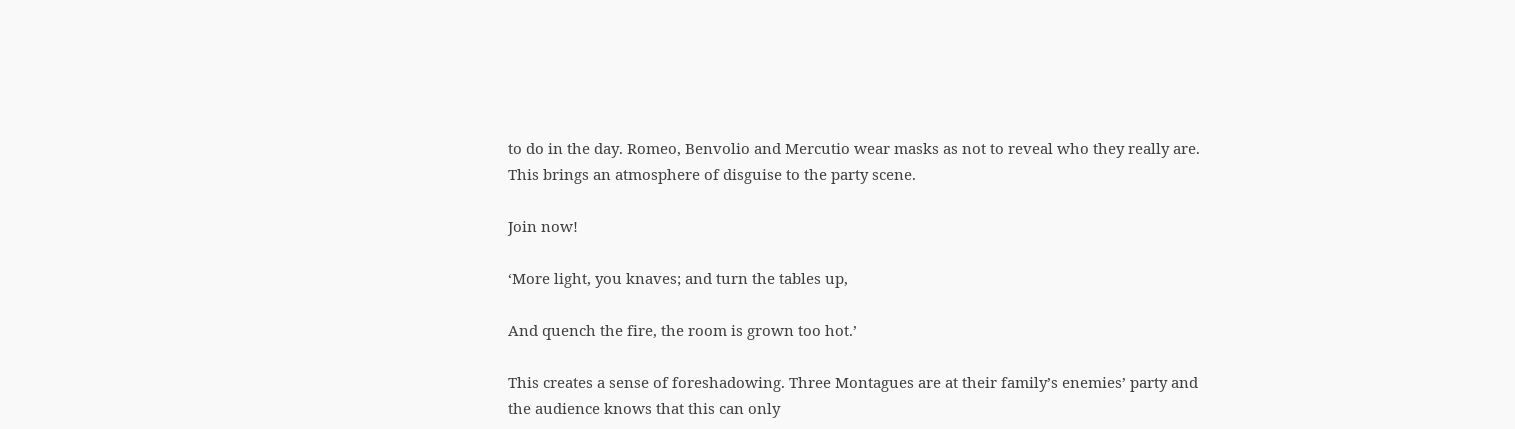to do in the day. Romeo, Benvolio and Mercutio wear masks as not to reveal who they really are. This brings an atmosphere of disguise to the party scene.

Join now!

‘More light, you knaves; and turn the tables up,

And quench the fire, the room is grown too hot.’

This creates a sense of foreshadowing. Three Montagues are at their family’s enemies’ party and the audience knows that this can only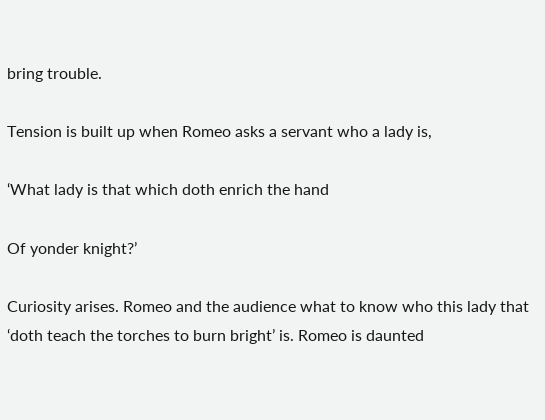bring trouble.

Tension is built up when Romeo asks a servant who a lady is,

‘What lady is that which doth enrich the hand

Of yonder knight?’

Curiosity arises. Romeo and the audience what to know who this lady that ‘doth teach the torches to burn bright’ is. Romeo is daunted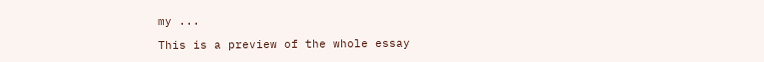my ...

This is a preview of the whole essay